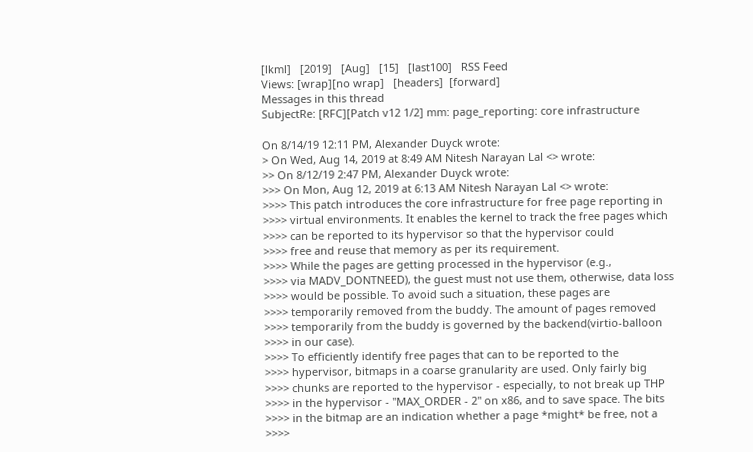[lkml]   [2019]   [Aug]   [15]   [last100]   RSS Feed
Views: [wrap][no wrap]   [headers]  [forward]
Messages in this thread
SubjectRe: [RFC][Patch v12 1/2] mm: page_reporting: core infrastructure

On 8/14/19 12:11 PM, Alexander Duyck wrote:
> On Wed, Aug 14, 2019 at 8:49 AM Nitesh Narayan Lal <> wrote:
>> On 8/12/19 2:47 PM, Alexander Duyck wrote:
>>> On Mon, Aug 12, 2019 at 6:13 AM Nitesh Narayan Lal <> wrote:
>>>> This patch introduces the core infrastructure for free page reporting in
>>>> virtual environments. It enables the kernel to track the free pages which
>>>> can be reported to its hypervisor so that the hypervisor could
>>>> free and reuse that memory as per its requirement.
>>>> While the pages are getting processed in the hypervisor (e.g.,
>>>> via MADV_DONTNEED), the guest must not use them, otherwise, data loss
>>>> would be possible. To avoid such a situation, these pages are
>>>> temporarily removed from the buddy. The amount of pages removed
>>>> temporarily from the buddy is governed by the backend(virtio-balloon
>>>> in our case).
>>>> To efficiently identify free pages that can to be reported to the
>>>> hypervisor, bitmaps in a coarse granularity are used. Only fairly big
>>>> chunks are reported to the hypervisor - especially, to not break up THP
>>>> in the hypervisor - "MAX_ORDER - 2" on x86, and to save space. The bits
>>>> in the bitmap are an indication whether a page *might* be free, not a
>>>>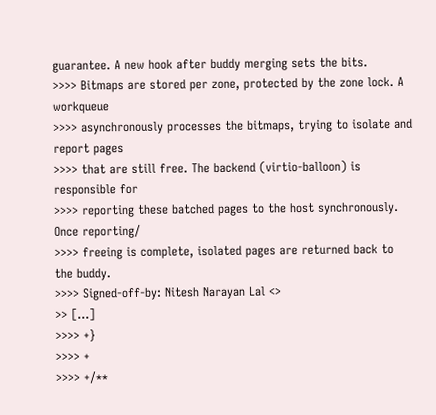guarantee. A new hook after buddy merging sets the bits.
>>>> Bitmaps are stored per zone, protected by the zone lock. A workqueue
>>>> asynchronously processes the bitmaps, trying to isolate and report pages
>>>> that are still free. The backend (virtio-balloon) is responsible for
>>>> reporting these batched pages to the host synchronously. Once reporting/
>>>> freeing is complete, isolated pages are returned back to the buddy.
>>>> Signed-off-by: Nitesh Narayan Lal <>
>> [...]
>>>> +}
>>>> +
>>>> +/**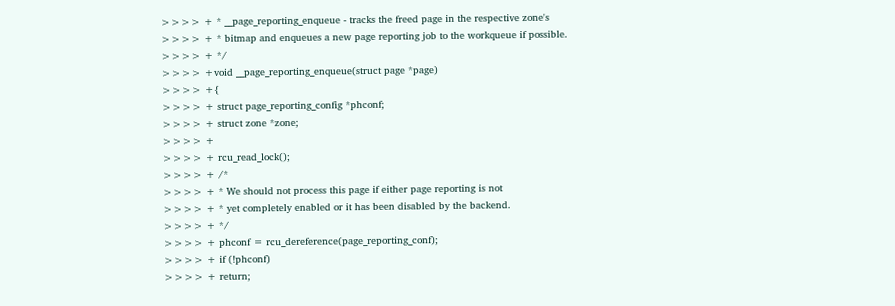>>>> + * __page_reporting_enqueue - tracks the freed page in the respective zone's
>>>> + * bitmap and enqueues a new page reporting job to the workqueue if possible.
>>>> + */
>>>> +void __page_reporting_enqueue(struct page *page)
>>>> +{
>>>> + struct page_reporting_config *phconf;
>>>> + struct zone *zone;
>>>> +
>>>> + rcu_read_lock();
>>>> + /*
>>>> + * We should not process this page if either page reporting is not
>>>> + * yet completely enabled or it has been disabled by the backend.
>>>> + */
>>>> + phconf = rcu_dereference(page_reporting_conf);
>>>> + if (!phconf)
>>>> + return;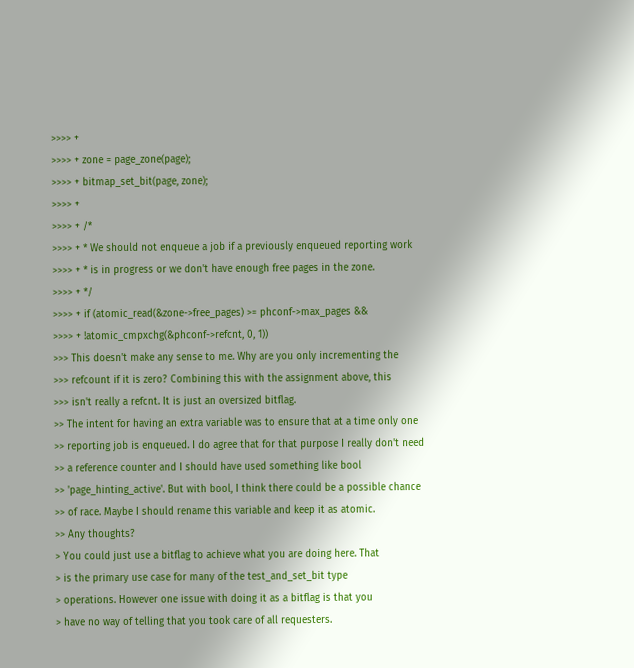>>>> +
>>>> + zone = page_zone(page);
>>>> + bitmap_set_bit(page, zone);
>>>> +
>>>> + /*
>>>> + * We should not enqueue a job if a previously enqueued reporting work
>>>> + * is in progress or we don't have enough free pages in the zone.
>>>> + */
>>>> + if (atomic_read(&zone->free_pages) >= phconf->max_pages &&
>>>> + !atomic_cmpxchg(&phconf->refcnt, 0, 1))
>>> This doesn't make any sense to me. Why are you only incrementing the
>>> refcount if it is zero? Combining this with the assignment above, this
>>> isn't really a refcnt. It is just an oversized bitflag.
>> The intent for having an extra variable was to ensure that at a time only one
>> reporting job is enqueued. I do agree that for that purpose I really don't need
>> a reference counter and I should have used something like bool
>> 'page_hinting_active'. But with bool, I think there could be a possible chance
>> of race. Maybe I should rename this variable and keep it as atomic.
>> Any thoughts?
> You could just use a bitflag to achieve what you are doing here. That
> is the primary use case for many of the test_and_set_bit type
> operations. However one issue with doing it as a bitflag is that you
> have no way of telling that you took care of all requesters.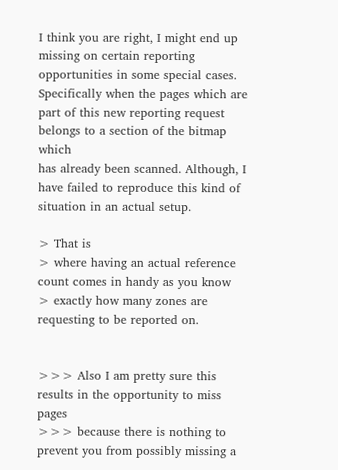I think you are right, I might end up missing on certain reporting
opportunities in some special cases. Specifically when the pages which are
part of this new reporting request belongs to a section of the bitmap which
has already been scanned. Although, I have failed to reproduce this kind of
situation in an actual setup.

> That is
> where having an actual reference count comes in handy as you know
> exactly how many zones are requesting to be reported on.


>>> Also I am pretty sure this results in the opportunity to miss pages
>>> because there is nothing to prevent you from possibly missing a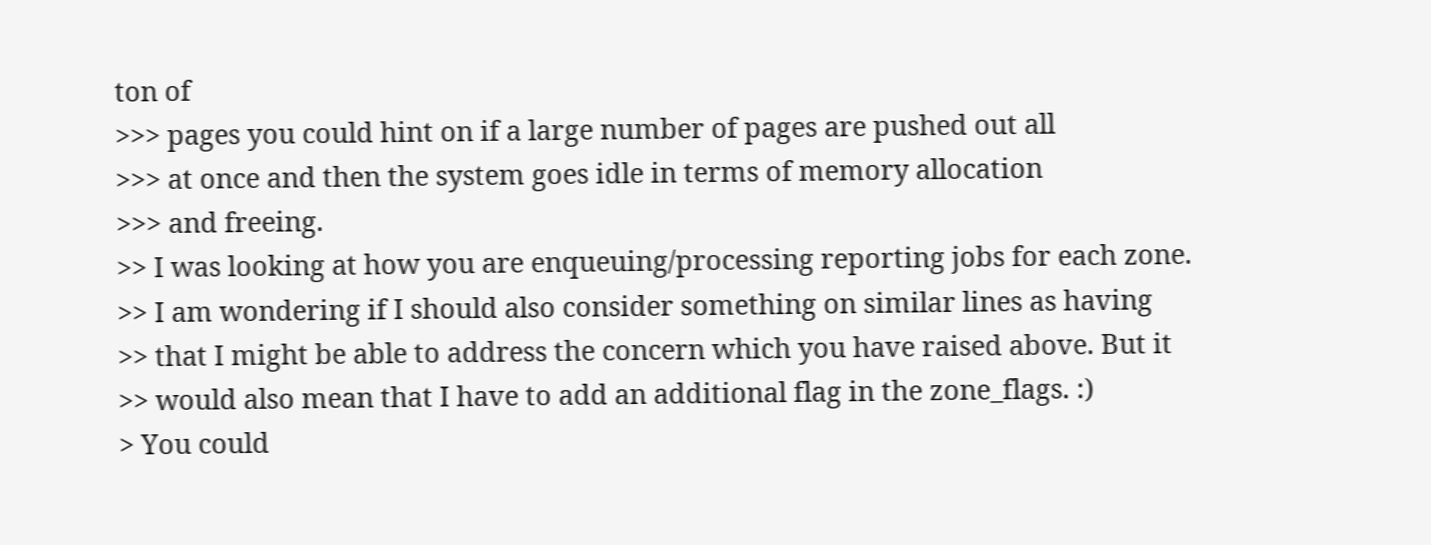ton of
>>> pages you could hint on if a large number of pages are pushed out all
>>> at once and then the system goes idle in terms of memory allocation
>>> and freeing.
>> I was looking at how you are enqueuing/processing reporting jobs for each zone.
>> I am wondering if I should also consider something on similar lines as having
>> that I might be able to address the concern which you have raised above. But it
>> would also mean that I have to add an additional flag in the zone_flags. :)
> You could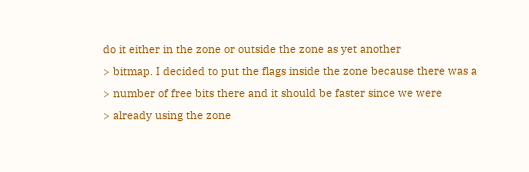do it either in the zone or outside the zone as yet another
> bitmap. I decided to put the flags inside the zone because there was a
> number of free bits there and it should be faster since we were
> already using the zone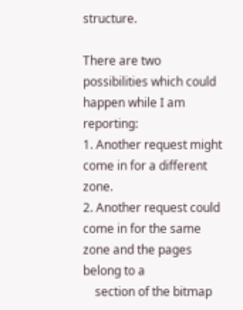structure.

There are two possibilities which could happen while I am reporting:
1. Another request might come in for a different zone.
2. Another request could come in for the same zone and the pages belong to a
    section of the bitmap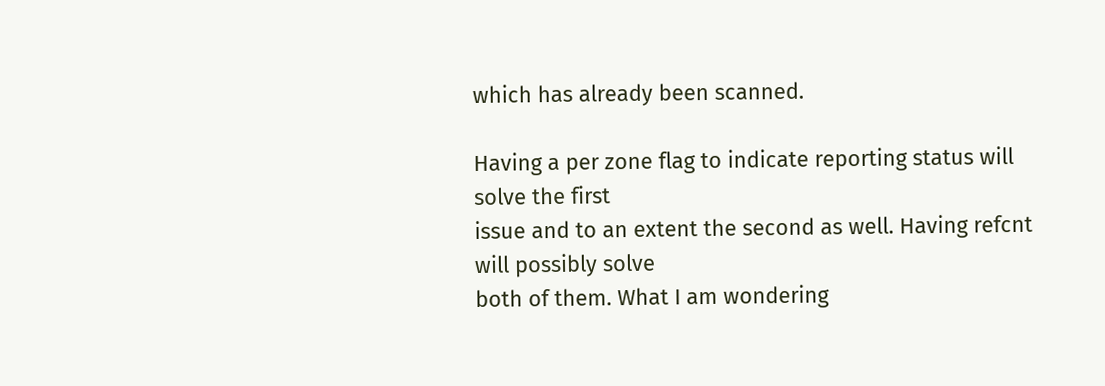which has already been scanned.

Having a per zone flag to indicate reporting status will solve the first
issue and to an extent the second as well. Having refcnt will possibly solve
both of them. What I am wondering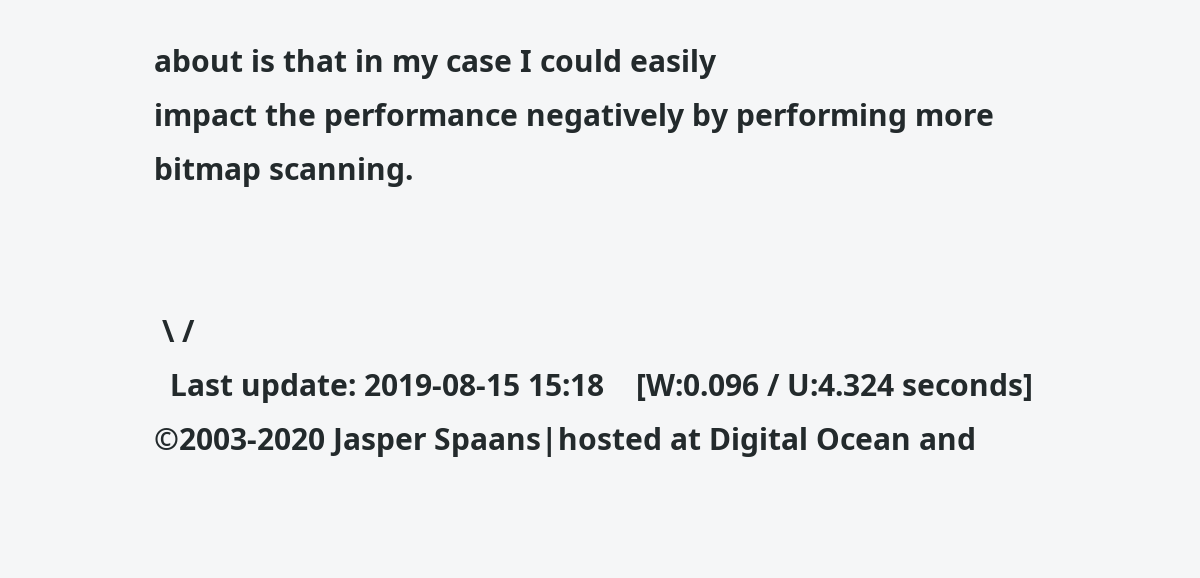about is that in my case I could easily
impact the performance negatively by performing more bitmap scanning.


 \ /
  Last update: 2019-08-15 15:18    [W:0.096 / U:4.324 seconds]
©2003-2020 Jasper Spaans|hosted at Digital Ocean and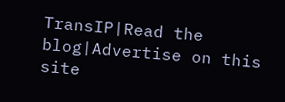TransIP|Read the blog|Advertise on this site